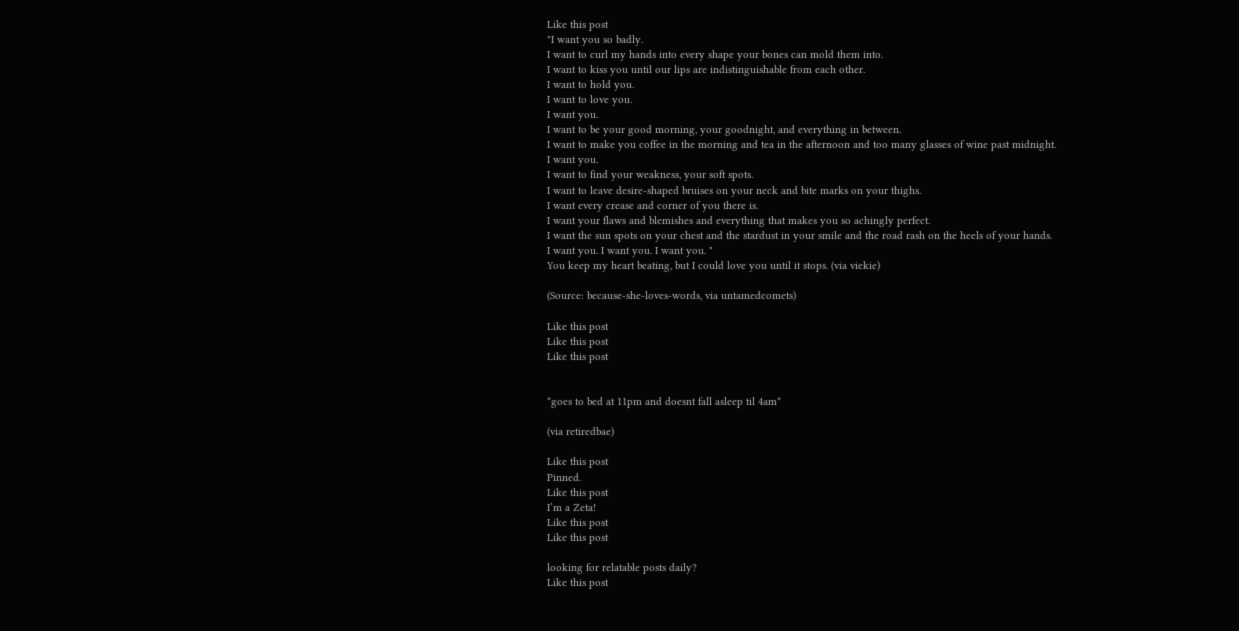Like this post
"I want you so badly.
I want to curl my hands into every shape your bones can mold them into.
I want to kiss you until our lips are indistinguishable from each other.
I want to hold you.
I want to love you.
I want you.
I want to be your good morning, your goodnight, and everything in between.
I want to make you coffee in the morning and tea in the afternoon and too many glasses of wine past midnight.
I want you.
I want to find your weakness, your soft spots.
I want to leave desire-shaped bruises on your neck and bite marks on your thighs.
I want every crease and corner of you there is.
I want your flaws and blemishes and everything that makes you so achingly perfect.
I want the sun spots on your chest and the stardust in your smile and the road rash on the heels of your hands.
I want you. I want you. I want you. "
You keep my heart beating, but I could love you until it stops. (via viekie)

(Source: because-she-loves-words, via untamedcomets)

Like this post
Like this post
Like this post


*goes to bed at 11pm and doesnt fall asleep til 4am*

(via retiredbae)

Like this post
Pinned.
Like this post
I’m a Zeta!
Like this post
Like this post

looking for relatable posts daily?
Like this post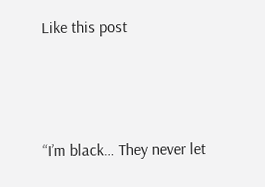Like this post



“I’m black… They never let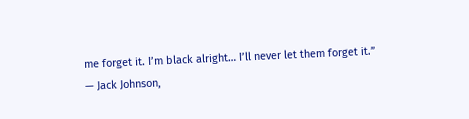me forget it. I’m black alright… I’ll never let them forget it.”
— Jack Johnson,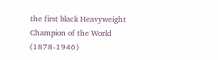the first black Heavyweight Champion of the World (1878-1946)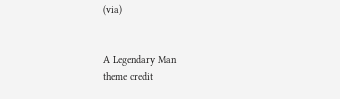(via)


A Legendary Man
theme credit